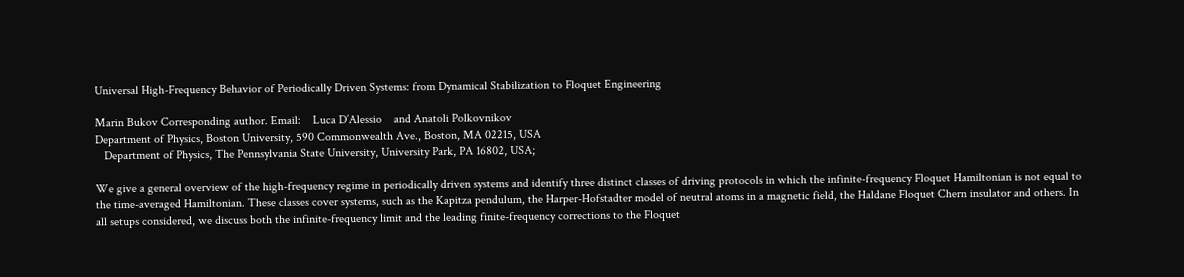Universal High-Frequency Behavior of Periodically Driven Systems: from Dynamical Stabilization to Floquet Engineering

Marin Bukov Corresponding author. Email:    Luca D’Alessio    and Anatoli Polkovnikov
Department of Physics, Boston University, 590 Commonwealth Ave., Boston, MA 02215, USA
   Department of Physics, The Pennsylvania State University, University Park, PA 16802, USA;

We give a general overview of the high-frequency regime in periodically driven systems and identify three distinct classes of driving protocols in which the infinite-frequency Floquet Hamiltonian is not equal to the time-averaged Hamiltonian. These classes cover systems, such as the Kapitza pendulum, the Harper-Hofstadter model of neutral atoms in a magnetic field, the Haldane Floquet Chern insulator and others. In all setups considered, we discuss both the infinite-frequency limit and the leading finite-frequency corrections to the Floquet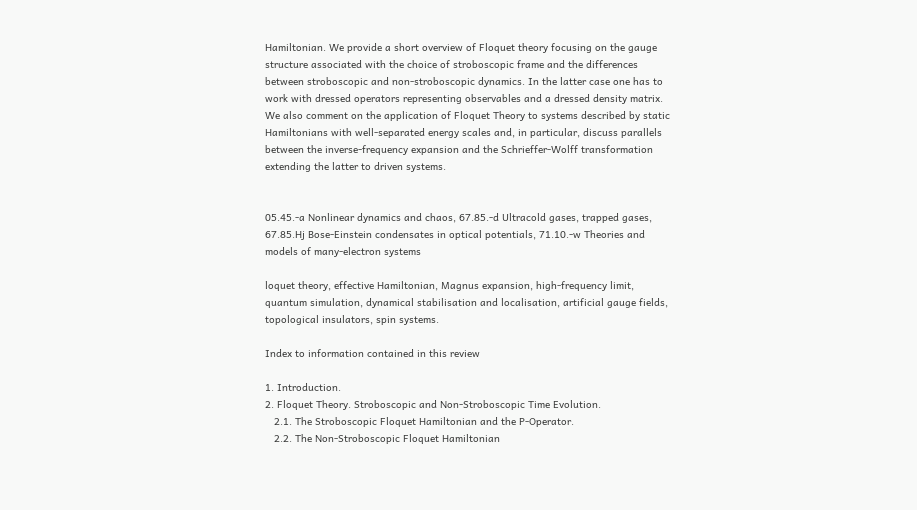Hamiltonian. We provide a short overview of Floquet theory focusing on the gauge structure associated with the choice of stroboscopic frame and the differences between stroboscopic and non-stroboscopic dynamics. In the latter case one has to work with dressed operators representing observables and a dressed density matrix. We also comment on the application of Floquet Theory to systems described by static Hamiltonians with well-separated energy scales and, in particular, discuss parallels between the inverse-frequency expansion and the Schrieffer-Wolff transformation extending the latter to driven systems.


05.45.-a Nonlinear dynamics and chaos, 67.85.-d Ultracold gases, trapped gases, 67.85.Hj Bose-Einstein condensates in optical potentials, 71.10.-w Theories and models of many-electron systems

loquet theory, effective Hamiltonian, Magnus expansion, high-frequency limit, quantum simulation, dynamical stabilisation and localisation, artificial gauge fields, topological insulators, spin systems.

Index to information contained in this review

1. Introduction.
2. Floquet Theory. Stroboscopic and Non-Stroboscopic Time Evolution.
   2.1. The Stroboscopic Floquet Hamiltonian and the P-Operator.
   2.2. The Non-Stroboscopic Floquet Hamiltonian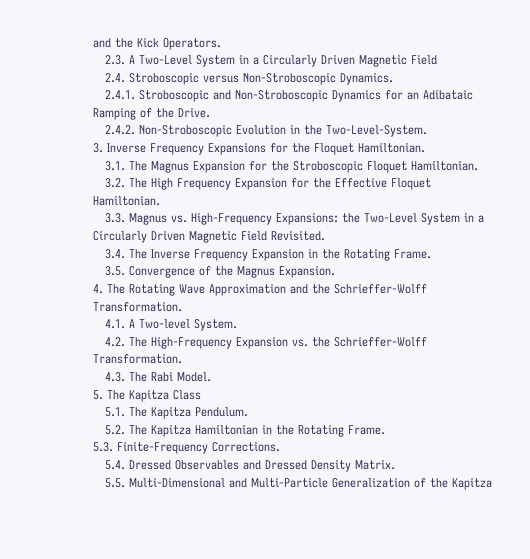and the Kick Operators.
   2.3. A Two-Level System in a Circularly Driven Magnetic Field
   2.4. Stroboscopic versus Non-Stroboscopic Dynamics.
   2.4.1. Stroboscopic and Non-Stroboscopic Dynamics for an Adibataic Ramping of the Drive.
   2.4.2. Non-Stroboscopic Evolution in the Two-Level-System.
3. Inverse Frequency Expansions for the Floquet Hamiltonian.
   3.1. The Magnus Expansion for the Stroboscopic Floquet Hamiltonian.
   3.2. The High Frequency Expansion for the Effective Floquet Hamiltonian.
   3.3. Magnus vs. High-Frequency Expansions: the Two-Level System in a Circularly Driven Magnetic Field Revisited.
   3.4. The Inverse Frequency Expansion in the Rotating Frame.
   3.5. Convergence of the Magnus Expansion.
4. The Rotating Wave Approximation and the Schrieffer-Wolff Transformation.
   4.1. A Two-level System.
   4.2. The High-Frequency Expansion vs. the Schrieffer-Wolff Transformation.
   4.3. The Rabi Model.
5. The Kapitza Class
   5.1. The Kapitza Pendulum.
   5.2. The Kapitza Hamiltonian in the Rotating Frame.
5.3. Finite-Frequency Corrections.
   5.4. Dressed Observables and Dressed Density Matrix.
   5.5. Multi-Dimensional and Multi-Particle Generalization of the Kapitza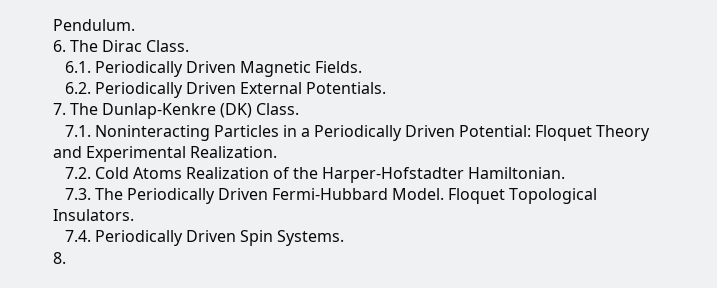Pendulum.
6. The Dirac Class.
   6.1. Periodically Driven Magnetic Fields.
   6.2. Periodically Driven External Potentials.
7. The Dunlap-Kenkre (DK) Class.
   7.1. Noninteracting Particles in a Periodically Driven Potential: Floquet Theory and Experimental Realization.
   7.2. Cold Atoms Realization of the Harper-Hofstadter Hamiltonian.
   7.3. The Periodically Driven Fermi-Hubbard Model. Floquet Topological Insulators.
   7.4. Periodically Driven Spin Systems.
8.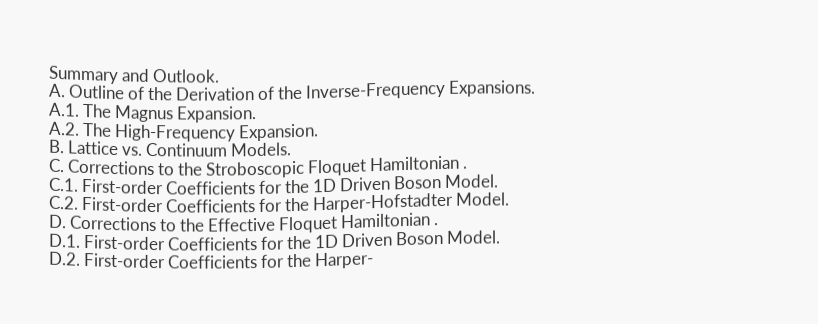Summary and Outlook.
A. Outline of the Derivation of the Inverse-Frequency Expansions.
A.1. The Magnus Expansion.
A.2. The High-Frequency Expansion.
B. Lattice vs. Continuum Models.
C. Corrections to the Stroboscopic Floquet Hamiltonian .
C.1. First-order Coefficients for the 1D Driven Boson Model.
C.2. First-order Coefficients for the Harper-Hofstadter Model.
D. Corrections to the Effective Floquet Hamiltonian .
D.1. First-order Coefficients for the 1D Driven Boson Model.
D.2. First-order Coefficients for the Harper-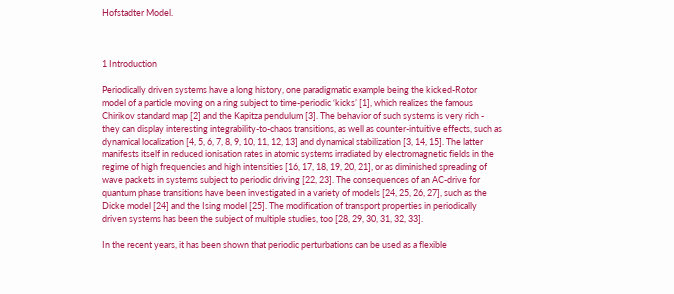Hofstadter Model.



1 Introduction

Periodically driven systems have a long history, one paradigmatic example being the kicked-Rotor model of a particle moving on a ring subject to time-periodic ‘kicks’ [1], which realizes the famous Chirikov standard map [2] and the Kapitza pendulum [3]. The behavior of such systems is very rich - they can display interesting integrability-to-chaos transitions, as well as counter-intuitive effects, such as dynamical localization [4, 5, 6, 7, 8, 9, 10, 11, 12, 13] and dynamical stabilization [3, 14, 15]. The latter manifests itself in reduced ionisation rates in atomic systems irradiated by electromagnetic fields in the regime of high frequencies and high intensities [16, 17, 18, 19, 20, 21], or as diminished spreading of wave packets in systems subject to periodic driving [22, 23]. The consequences of an AC-drive for quantum phase transitions have been investigated in a variety of models [24, 25, 26, 27], such as the Dicke model [24] and the Ising model [25]. The modification of transport properties in periodically driven systems has been the subject of multiple studies, too [28, 29, 30, 31, 32, 33].

In the recent years, it has been shown that periodic perturbations can be used as a flexible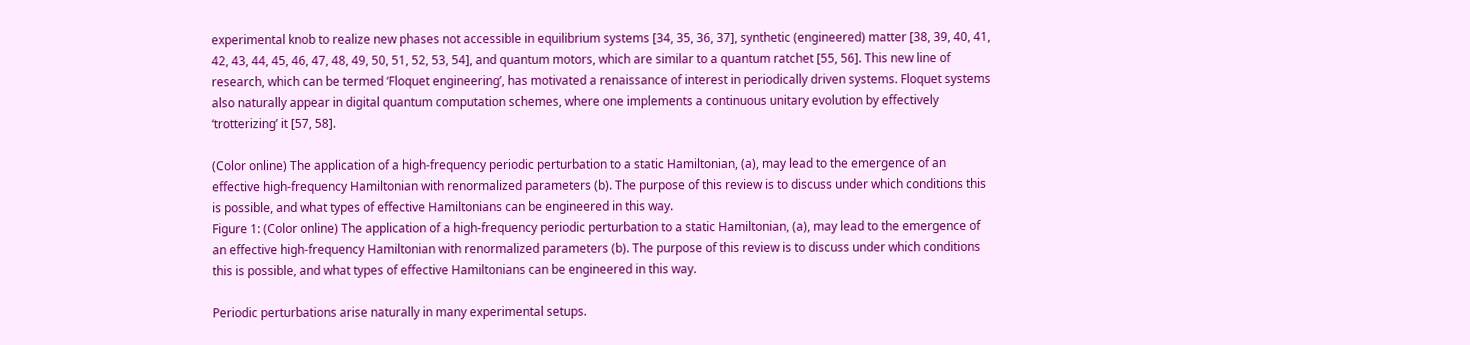experimental knob to realize new phases not accessible in equilibrium systems [34, 35, 36, 37], synthetic (engineered) matter [38, 39, 40, 41, 42, 43, 44, 45, 46, 47, 48, 49, 50, 51, 52, 53, 54], and quantum motors, which are similar to a quantum ratchet [55, 56]. This new line of research, which can be termed ‘Floquet engineering’, has motivated a renaissance of interest in periodically driven systems. Floquet systems also naturally appear in digital quantum computation schemes, where one implements a continuous unitary evolution by effectively ‘trotterizing’ it [57, 58].

(Color online) The application of a high-frequency periodic perturbation to a static Hamiltonian, (a), may lead to the emergence of an effective high-frequency Hamiltonian with renormalized parameters (b). The purpose of this review is to discuss under which conditions this is possible, and what types of effective Hamiltonians can be engineered in this way.
Figure 1: (Color online) The application of a high-frequency periodic perturbation to a static Hamiltonian, (a), may lead to the emergence of an effective high-frequency Hamiltonian with renormalized parameters (b). The purpose of this review is to discuss under which conditions this is possible, and what types of effective Hamiltonians can be engineered in this way.

Periodic perturbations arise naturally in many experimental setups.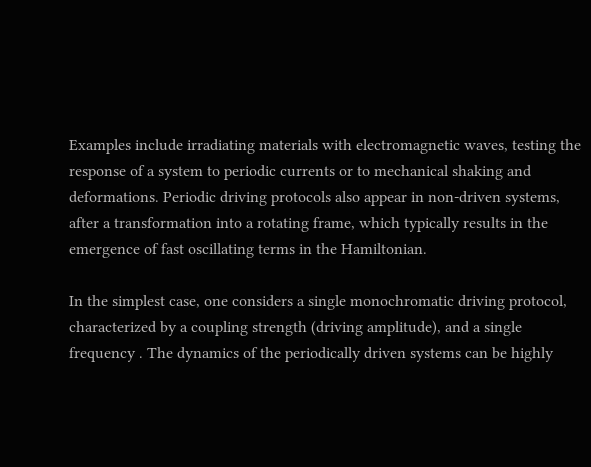Examples include irradiating materials with electromagnetic waves, testing the response of a system to periodic currents or to mechanical shaking and deformations. Periodic driving protocols also appear in non-driven systems, after a transformation into a rotating frame, which typically results in the emergence of fast oscillating terms in the Hamiltonian.

In the simplest case, one considers a single monochromatic driving protocol, characterized by a coupling strength (driving amplitude), and a single frequency . The dynamics of the periodically driven systems can be highly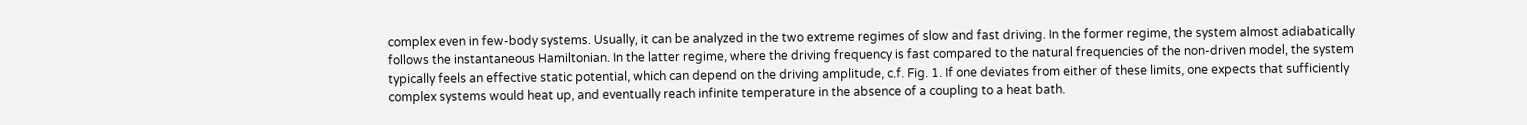complex even in few-body systems. Usually, it can be analyzed in the two extreme regimes of slow and fast driving. In the former regime, the system almost adiabatically follows the instantaneous Hamiltonian. In the latter regime, where the driving frequency is fast compared to the natural frequencies of the non-driven model, the system typically feels an effective static potential, which can depend on the driving amplitude, c.f. Fig. 1. If one deviates from either of these limits, one expects that sufficiently complex systems would heat up, and eventually reach infinite temperature in the absence of a coupling to a heat bath.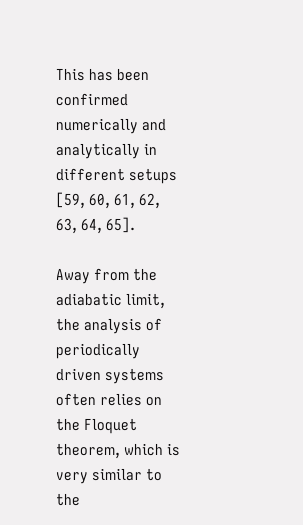This has been confirmed numerically and analytically in different setups [59, 60, 61, 62, 63, 64, 65].

Away from the adiabatic limit, the analysis of periodically driven systems often relies on the Floquet theorem, which is very similar to the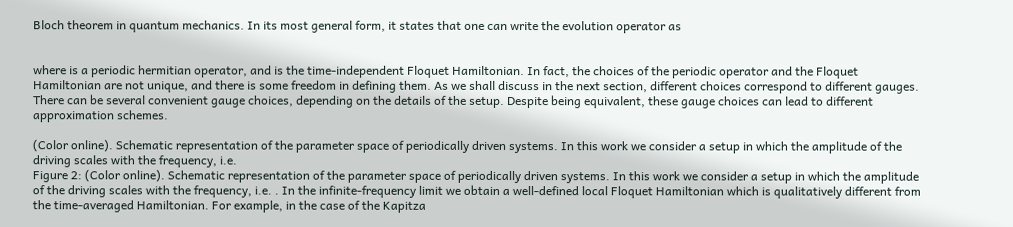Bloch theorem in quantum mechanics. In its most general form, it states that one can write the evolution operator as


where is a periodic hermitian operator, and is the time-independent Floquet Hamiltonian. In fact, the choices of the periodic operator and the Floquet Hamiltonian are not unique, and there is some freedom in defining them. As we shall discuss in the next section, different choices correspond to different gauges. There can be several convenient gauge choices, depending on the details of the setup. Despite being equivalent, these gauge choices can lead to different approximation schemes.

(Color online). Schematic representation of the parameter space of periodically driven systems. In this work we consider a setup in which the amplitude of the driving scales with the frequency, i.e.
Figure 2: (Color online). Schematic representation of the parameter space of periodically driven systems. In this work we consider a setup in which the amplitude of the driving scales with the frequency, i.e. . In the infinite-frequency limit we obtain a well-defined local Floquet Hamiltonian which is qualitatively different from the time-averaged Hamiltonian. For example, in the case of the Kapitza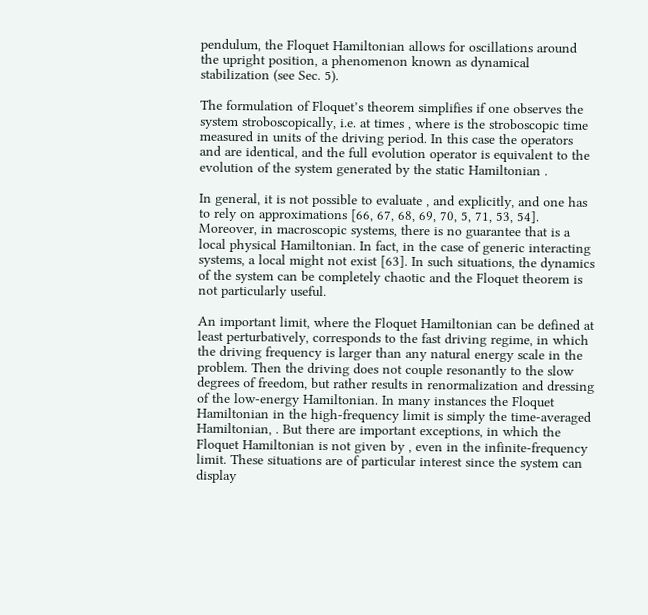pendulum, the Floquet Hamiltonian allows for oscillations around the upright position, a phenomenon known as dynamical stabilization (see Sec. 5).

The formulation of Floquet’s theorem simplifies if one observes the system stroboscopically, i.e. at times , where is the stroboscopic time measured in units of the driving period. In this case the operators and are identical, and the full evolution operator is equivalent to the evolution of the system generated by the static Hamiltonian .

In general, it is not possible to evaluate , and explicitly, and one has to rely on approximations [66, 67, 68, 69, 70, 5, 71, 53, 54]. Moreover, in macroscopic systems, there is no guarantee that is a local physical Hamiltonian. In fact, in the case of generic interacting systems, a local might not exist [63]. In such situations, the dynamics of the system can be completely chaotic and the Floquet theorem is not particularly useful.

An important limit, where the Floquet Hamiltonian can be defined at least perturbatively, corresponds to the fast driving regime, in which the driving frequency is larger than any natural energy scale in the problem. Then the driving does not couple resonantly to the slow degrees of freedom, but rather results in renormalization and dressing of the low-energy Hamiltonian. In many instances the Floquet Hamiltonian in the high-frequency limit is simply the time-averaged Hamiltonian, . But there are important exceptions, in which the Floquet Hamiltonian is not given by , even in the infinite-frequency limit. These situations are of particular interest since the system can display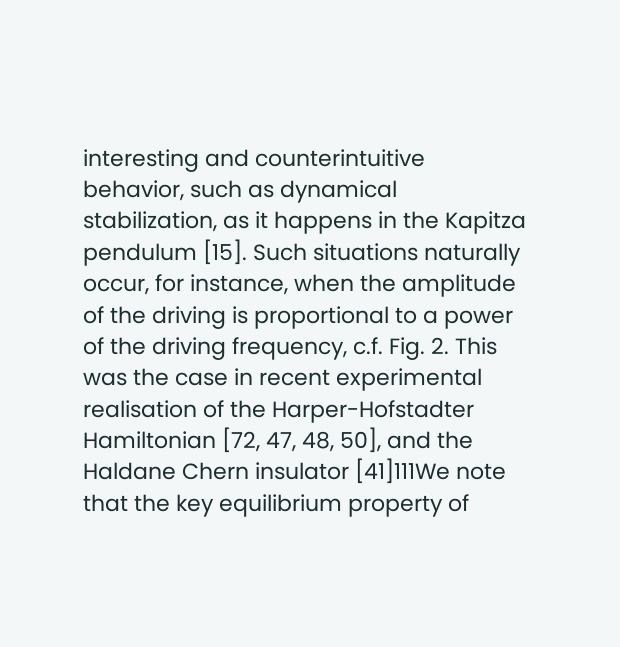interesting and counterintuitive behavior, such as dynamical stabilization, as it happens in the Kapitza pendulum [15]. Such situations naturally occur, for instance, when the amplitude of the driving is proportional to a power of the driving frequency, c.f. Fig. 2. This was the case in recent experimental realisation of the Harper-Hofstadter Hamiltonian [72, 47, 48, 50], and the Haldane Chern insulator [41]111We note that the key equilibrium property of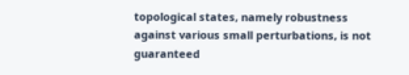topological states, namely robustness against various small perturbations, is not guaranteed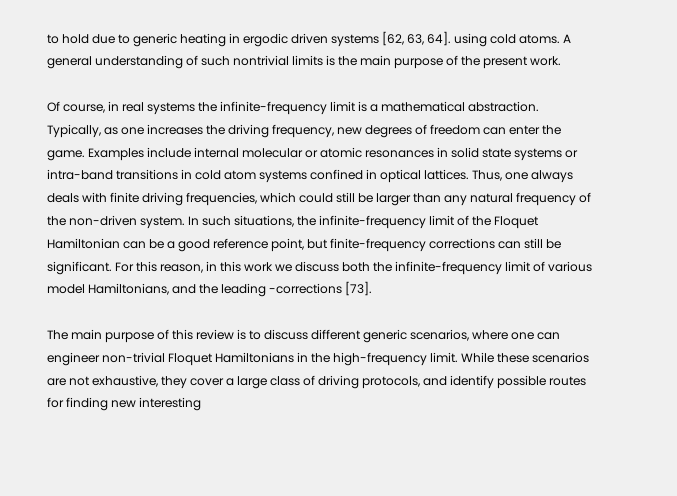to hold due to generic heating in ergodic driven systems [62, 63, 64]. using cold atoms. A general understanding of such nontrivial limits is the main purpose of the present work.

Of course, in real systems the infinite-frequency limit is a mathematical abstraction. Typically, as one increases the driving frequency, new degrees of freedom can enter the game. Examples include internal molecular or atomic resonances in solid state systems or intra-band transitions in cold atom systems confined in optical lattices. Thus, one always deals with finite driving frequencies, which could still be larger than any natural frequency of the non-driven system. In such situations, the infinite-frequency limit of the Floquet Hamiltonian can be a good reference point, but finite-frequency corrections can still be significant. For this reason, in this work we discuss both the infinite-frequency limit of various model Hamiltonians, and the leading -corrections [73].

The main purpose of this review is to discuss different generic scenarios, where one can engineer non-trivial Floquet Hamiltonians in the high-frequency limit. While these scenarios are not exhaustive, they cover a large class of driving protocols, and identify possible routes for finding new interesting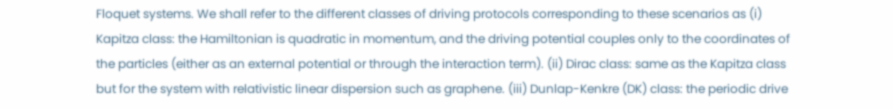Floquet systems. We shall refer to the different classes of driving protocols corresponding to these scenarios as (i) Kapitza class: the Hamiltonian is quadratic in momentum, and the driving potential couples only to the coordinates of the particles (either as an external potential or through the interaction term). (ii) Dirac class: same as the Kapitza class but for the system with relativistic linear dispersion such as graphene. (iii) Dunlap-Kenkre (DK) class: the periodic drive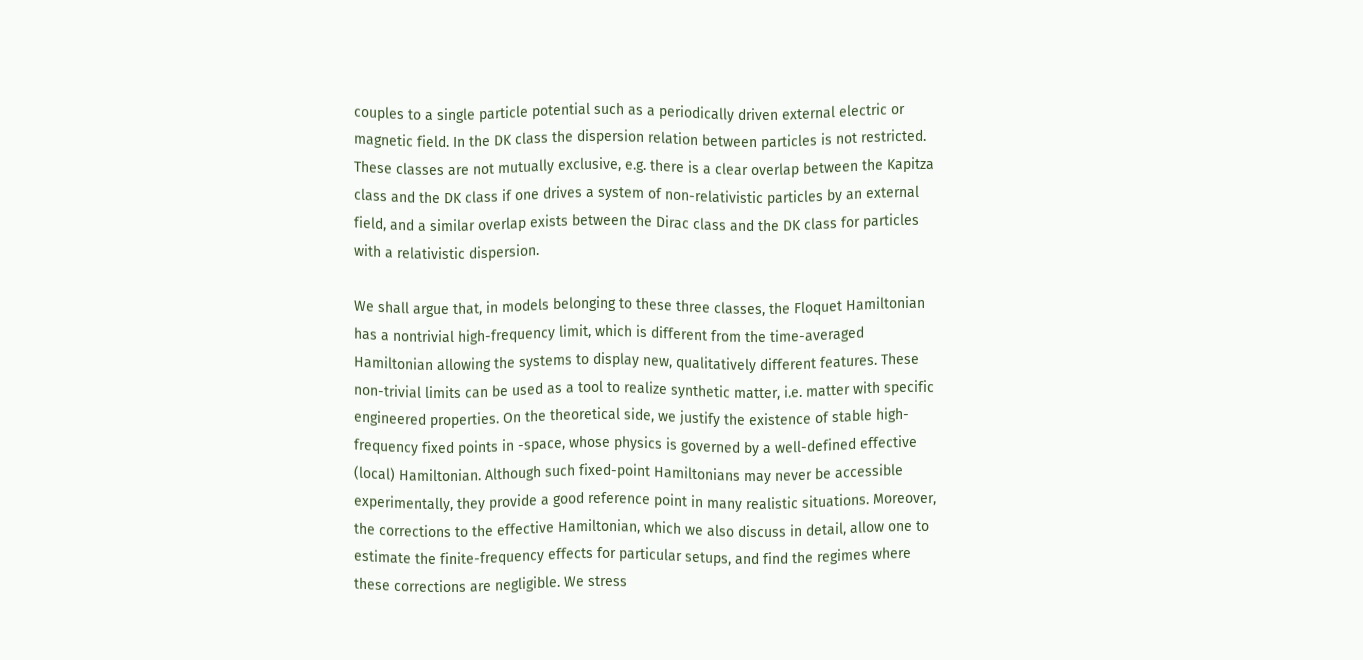couples to a single particle potential such as a periodically driven external electric or magnetic field. In the DK class the dispersion relation between particles is not restricted. These classes are not mutually exclusive, e.g. there is a clear overlap between the Kapitza class and the DK class if one drives a system of non-relativistic particles by an external field, and a similar overlap exists between the Dirac class and the DK class for particles with a relativistic dispersion.

We shall argue that, in models belonging to these three classes, the Floquet Hamiltonian has a nontrivial high-frequency limit, which is different from the time-averaged Hamiltonian allowing the systems to display new, qualitatively different features. These non-trivial limits can be used as a tool to realize synthetic matter, i.e. matter with specific engineered properties. On the theoretical side, we justify the existence of stable high-frequency fixed points in -space, whose physics is governed by a well-defined effective (local) Hamiltonian. Although such fixed-point Hamiltonians may never be accessible experimentally, they provide a good reference point in many realistic situations. Moreover, the corrections to the effective Hamiltonian, which we also discuss in detail, allow one to estimate the finite-frequency effects for particular setups, and find the regimes where these corrections are negligible. We stress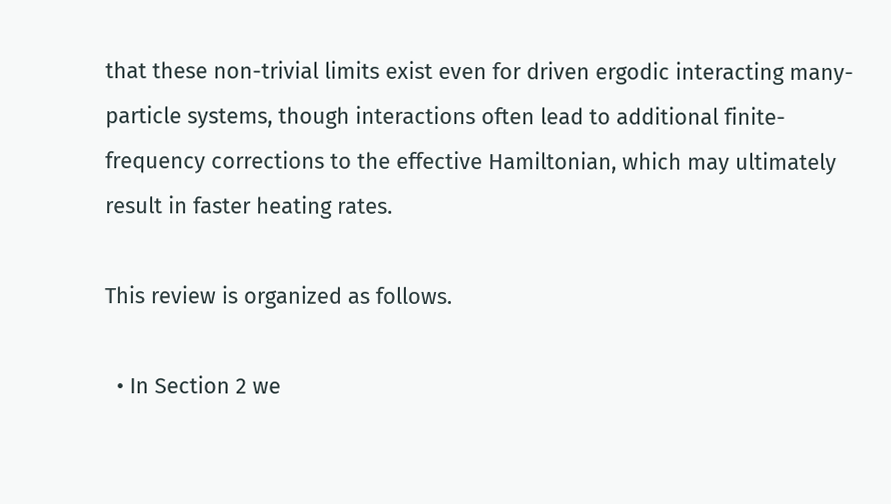that these non-trivial limits exist even for driven ergodic interacting many-particle systems, though interactions often lead to additional finite-frequency corrections to the effective Hamiltonian, which may ultimately result in faster heating rates.

This review is organized as follows.

  • In Section 2 we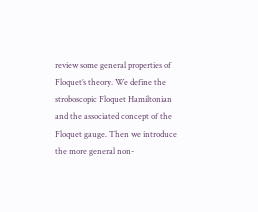review some general properties of Floquet’s theory. We define the stroboscopic Floquet Hamiltonian and the associated concept of the Floquet gauge. Then we introduce the more general non-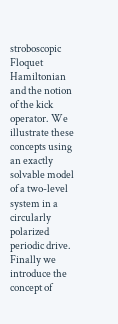stroboscopic Floquet Hamiltonian and the notion of the kick operator. We illustrate these concepts using an exactly solvable model of a two-level system in a circularly polarized periodic drive. Finally we introduce the concept of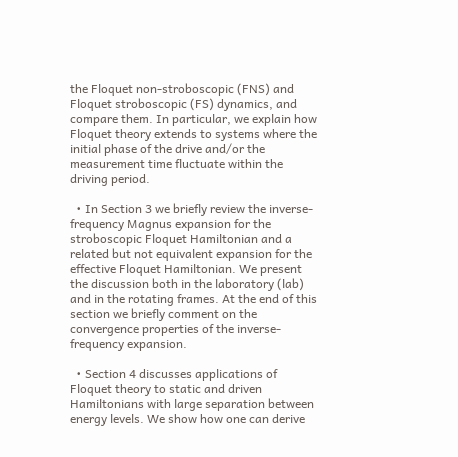the Floquet non-stroboscopic (FNS) and Floquet stroboscopic (FS) dynamics, and compare them. In particular, we explain how Floquet theory extends to systems where the initial phase of the drive and/or the measurement time fluctuate within the driving period.

  • In Section 3 we briefly review the inverse-frequency Magnus expansion for the stroboscopic Floquet Hamiltonian and a related but not equivalent expansion for the effective Floquet Hamiltonian. We present the discussion both in the laboratory (lab) and in the rotating frames. At the end of this section we briefly comment on the convergence properties of the inverse-frequency expansion.

  • Section 4 discusses applications of Floquet theory to static and driven Hamiltonians with large separation between energy levels. We show how one can derive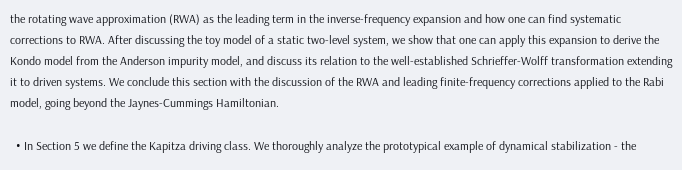the rotating wave approximation (RWA) as the leading term in the inverse-frequency expansion and how one can find systematic corrections to RWA. After discussing the toy model of a static two-level system, we show that one can apply this expansion to derive the Kondo model from the Anderson impurity model, and discuss its relation to the well-established Schrieffer-Wolff transformation extending it to driven systems. We conclude this section with the discussion of the RWA and leading finite-frequency corrections applied to the Rabi model, going beyond the Jaynes-Cummings Hamiltonian.

  • In Section 5 we define the Kapitza driving class. We thoroughly analyze the prototypical example of dynamical stabilization - the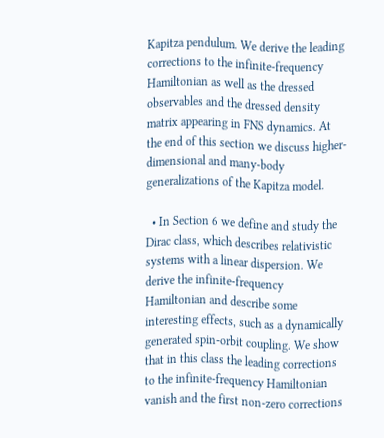Kapitza pendulum. We derive the leading corrections to the infinite-frequency Hamiltonian as well as the dressed observables and the dressed density matrix appearing in FNS dynamics. At the end of this section we discuss higher-dimensional and many-body generalizations of the Kapitza model.

  • In Section 6 we define and study the Dirac class, which describes relativistic systems with a linear dispersion. We derive the infinite-frequency Hamiltonian and describe some interesting effects, such as a dynamically generated spin-orbit coupling. We show that in this class the leading corrections to the infinite-frequency Hamiltonian vanish and the first non-zero corrections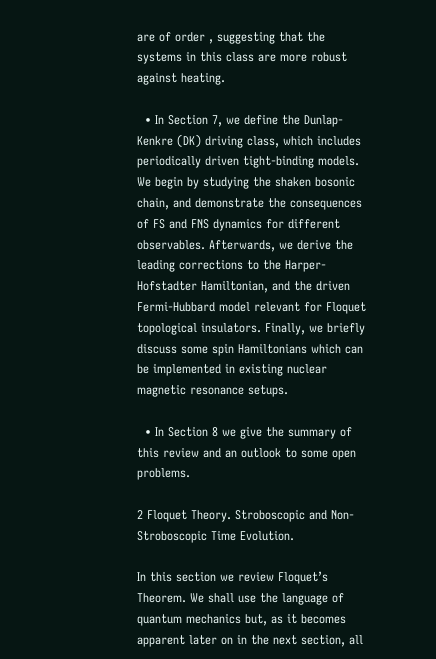are of order , suggesting that the systems in this class are more robust against heating.

  • In Section 7, we define the Dunlap-Kenkre (DK) driving class, which includes periodically driven tight-binding models. We begin by studying the shaken bosonic chain, and demonstrate the consequences of FS and FNS dynamics for different observables. Afterwards, we derive the leading corrections to the Harper-Hofstadter Hamiltonian, and the driven Fermi-Hubbard model relevant for Floquet topological insulators. Finally, we briefly discuss some spin Hamiltonians which can be implemented in existing nuclear magnetic resonance setups.

  • In Section 8 we give the summary of this review and an outlook to some open problems.

2 Floquet Theory. Stroboscopic and Non-Stroboscopic Time Evolution.

In this section we review Floquet’s Theorem. We shall use the language of quantum mechanics but, as it becomes apparent later on in the next section, all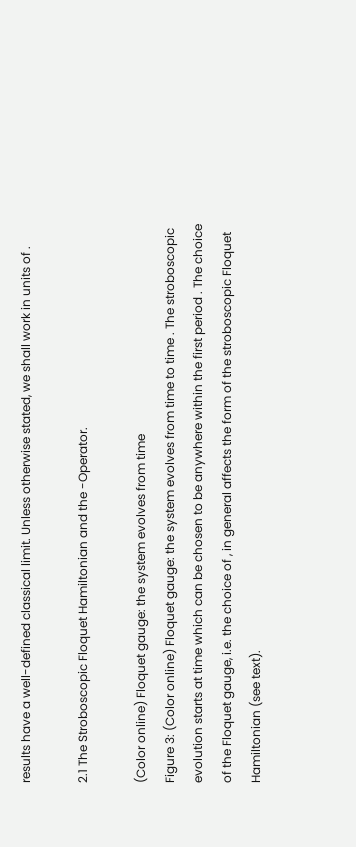results have a well-defined classical limit. Unless otherwise stated, we shall work in units of .

2.1 The Stroboscopic Floquet Hamiltonian and the -Operator.

(Color online) Floquet gauge: the system evolves from time
Figure 3: (Color online) Floquet gauge: the system evolves from time to time . The stroboscopic evolution starts at time which can be chosen to be anywhere within the first period . The choice of the Floquet gauge, i.e. the choice of , in general affects the form of the stroboscopic Floquet Hamiltonian (see text).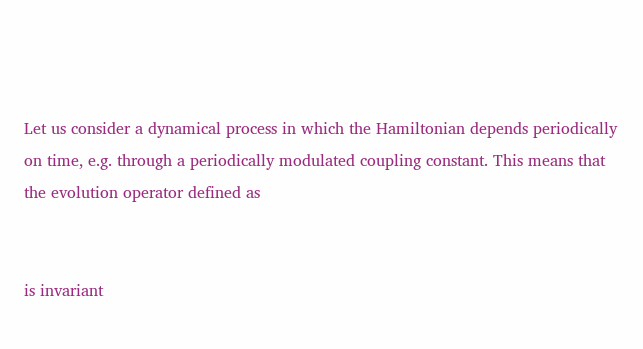Let us consider a dynamical process in which the Hamiltonian depends periodically on time, e.g. through a periodically modulated coupling constant. This means that the evolution operator defined as


is invariant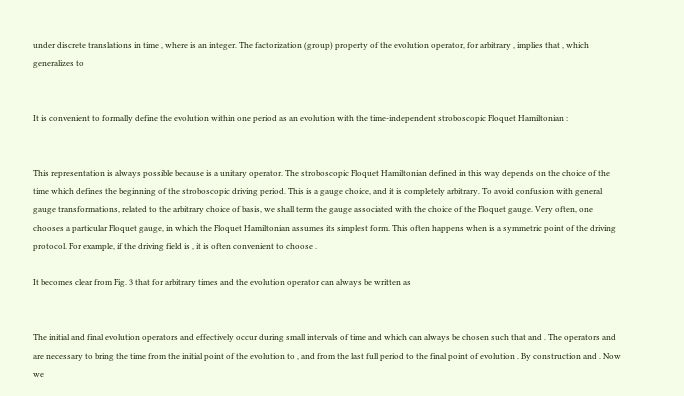under discrete translations in time , where is an integer. The factorization (group) property of the evolution operator, for arbitrary , implies that , which generalizes to


It is convenient to formally define the evolution within one period as an evolution with the time-independent stroboscopic Floquet Hamiltonian :


This representation is always possible because is a unitary operator. The stroboscopic Floquet Hamiltonian defined in this way depends on the choice of the time which defines the beginning of the stroboscopic driving period. This is a gauge choice, and it is completely arbitrary. To avoid confusion with general gauge transformations, related to the arbitrary choice of basis, we shall term the gauge associated with the choice of the Floquet gauge. Very often, one chooses a particular Floquet gauge, in which the Floquet Hamiltonian assumes its simplest form. This often happens when is a symmetric point of the driving protocol. For example, if the driving field is , it is often convenient to choose .

It becomes clear from Fig. 3 that for arbitrary times and the evolution operator can always be written as


The initial and final evolution operators and effectively occur during small intervals of time and which can always be chosen such that and . The operators and are necessary to bring the time from the initial point of the evolution to , and from the last full period to the final point of evolution . By construction and . Now we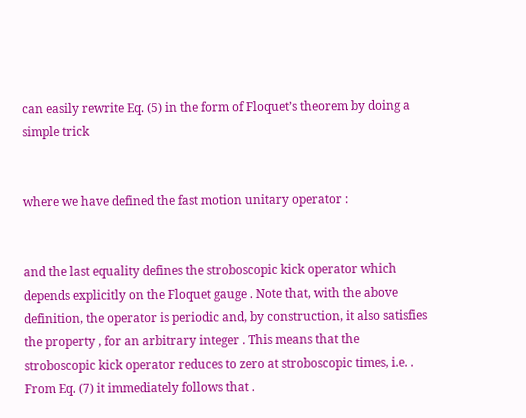can easily rewrite Eq. (5) in the form of Floquet’s theorem by doing a simple trick


where we have defined the fast motion unitary operator :


and the last equality defines the stroboscopic kick operator which depends explicitly on the Floquet gauge . Note that, with the above definition, the operator is periodic and, by construction, it also satisfies the property , for an arbitrary integer . This means that the stroboscopic kick operator reduces to zero at stroboscopic times, i.e. . From Eq. (7) it immediately follows that .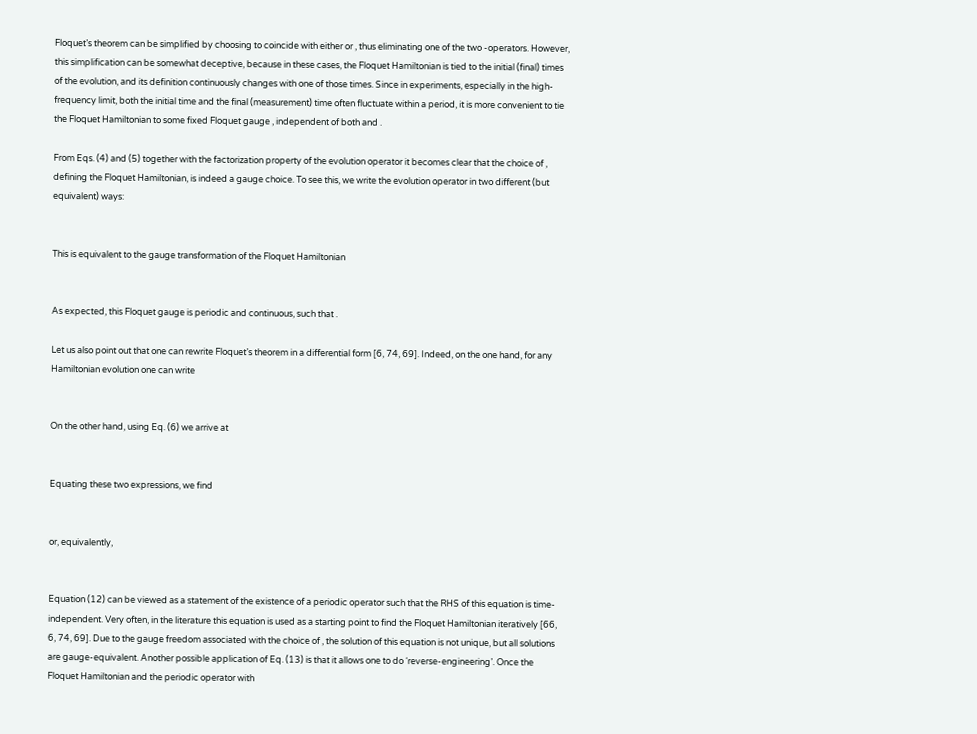Floquet’s theorem can be simplified by choosing to coincide with either or , thus eliminating one of the two -operators. However, this simplification can be somewhat deceptive, because in these cases, the Floquet Hamiltonian is tied to the initial (final) times of the evolution, and its definition continuously changes with one of those times. Since in experiments, especially in the high-frequency limit, both the initial time and the final (measurement) time often fluctuate within a period, it is more convenient to tie the Floquet Hamiltonian to some fixed Floquet gauge , independent of both and .

From Eqs. (4) and (5) together with the factorization property of the evolution operator it becomes clear that the choice of , defining the Floquet Hamiltonian, is indeed a gauge choice. To see this, we write the evolution operator in two different (but equivalent) ways:


This is equivalent to the gauge transformation of the Floquet Hamiltonian


As expected, this Floquet gauge is periodic and continuous, such that .

Let us also point out that one can rewrite Floquet’s theorem in a differential form [6, 74, 69]. Indeed, on the one hand, for any Hamiltonian evolution one can write


On the other hand, using Eq. (6) we arrive at


Equating these two expressions, we find


or, equivalently,


Equation (12) can be viewed as a statement of the existence of a periodic operator such that the RHS of this equation is time-independent. Very often, in the literature this equation is used as a starting point to find the Floquet Hamiltonian iteratively [66, 6, 74, 69]. Due to the gauge freedom associated with the choice of , the solution of this equation is not unique, but all solutions are gauge-equivalent. Another possible application of Eq. (13) is that it allows one to do ‘reverse-engineering’. Once the Floquet Hamiltonian and the periodic operator with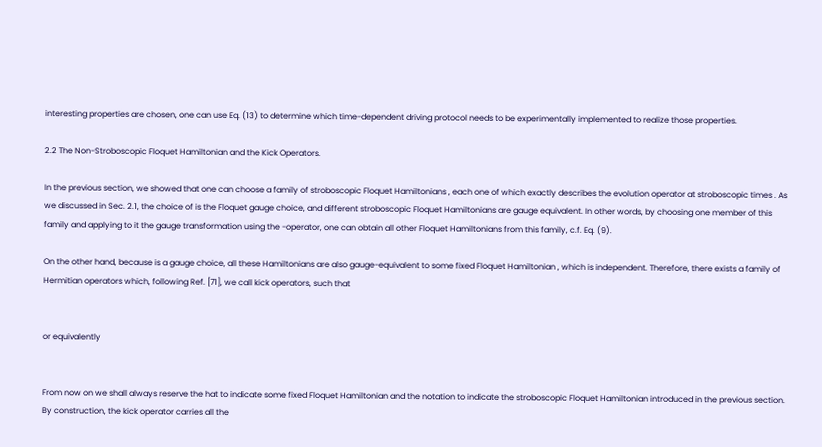interesting properties are chosen, one can use Eq. (13) to determine which time-dependent driving protocol needs to be experimentally implemented to realize those properties.

2.2 The Non-Stroboscopic Floquet Hamiltonian and the Kick Operators.

In the previous section, we showed that one can choose a family of stroboscopic Floquet Hamiltonians , each one of which exactly describes the evolution operator at stroboscopic times . As we discussed in Sec. 2.1, the choice of is the Floquet gauge choice, and different stroboscopic Floquet Hamiltonians are gauge equivalent. In other words, by choosing one member of this family and applying to it the gauge transformation using the -operator, one can obtain all other Floquet Hamiltonians from this family, c.f. Eq. (9).

On the other hand, because is a gauge choice, all these Hamiltonians are also gauge-equivalent to some fixed Floquet Hamiltonian , which is independent. Therefore, there exists a family of Hermitian operators which, following Ref. [71], we call kick operators, such that


or equivalently


From now on we shall always reserve the hat to indicate some fixed Floquet Hamiltonian and the notation to indicate the stroboscopic Floquet Hamiltonian introduced in the previous section. By construction, the kick operator carries all the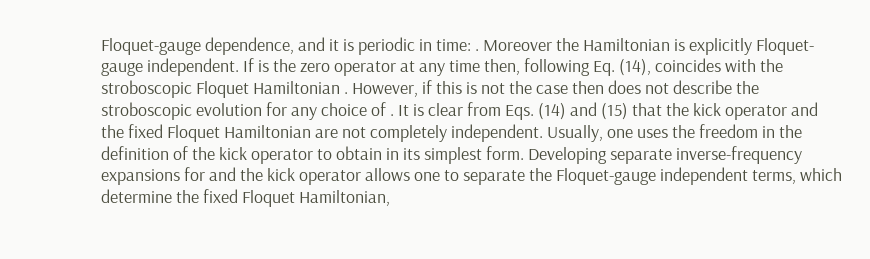Floquet-gauge dependence, and it is periodic in time: . Moreover the Hamiltonian is explicitly Floquet-gauge independent. If is the zero operator at any time then, following Eq. (14), coincides with the stroboscopic Floquet Hamiltonian . However, if this is not the case then does not describe the stroboscopic evolution for any choice of . It is clear from Eqs. (14) and (15) that the kick operator and the fixed Floquet Hamiltonian are not completely independent. Usually, one uses the freedom in the definition of the kick operator to obtain in its simplest form. Developing separate inverse-frequency expansions for and the kick operator allows one to separate the Floquet-gauge independent terms, which determine the fixed Floquet Hamiltonian,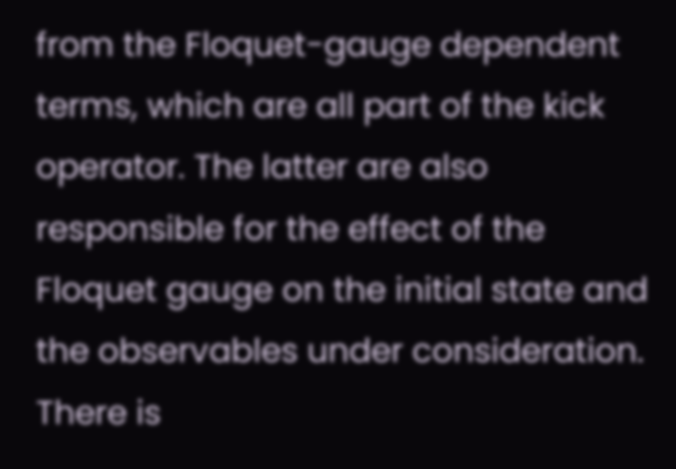from the Floquet-gauge dependent terms, which are all part of the kick operator. The latter are also responsible for the effect of the Floquet gauge on the initial state and the observables under consideration. There is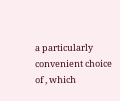a particularly convenient choice of , which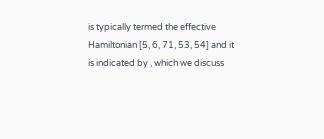is typically termed the effective Hamiltonian [5, 6, 71, 53, 54] and it is indicated by , which we discuss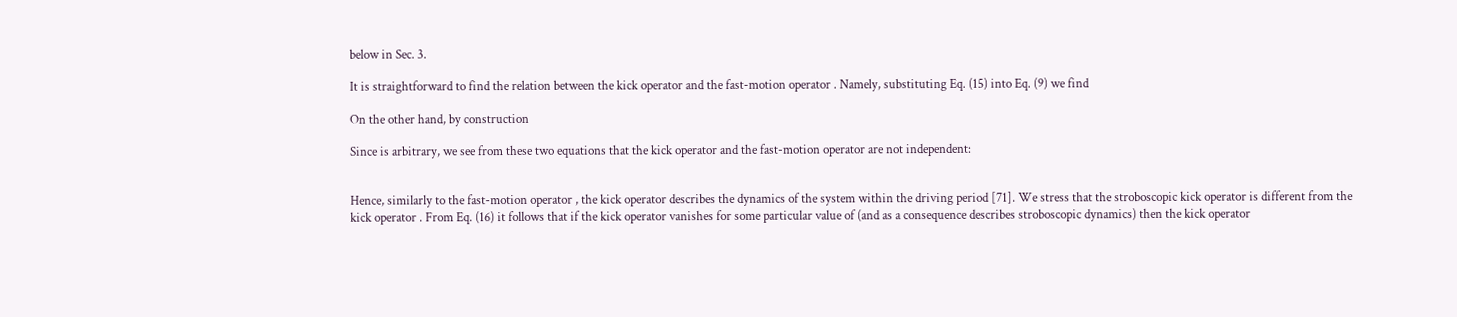below in Sec. 3.

It is straightforward to find the relation between the kick operator and the fast-motion operator . Namely, substituting Eq. (15) into Eq. (9) we find

On the other hand, by construction

Since is arbitrary, we see from these two equations that the kick operator and the fast-motion operator are not independent:


Hence, similarly to the fast-motion operator , the kick operator describes the dynamics of the system within the driving period [71]. We stress that the stroboscopic kick operator is different from the kick operator . From Eq. (16) it follows that if the kick operator vanishes for some particular value of (and as a consequence describes stroboscopic dynamics) then the kick operator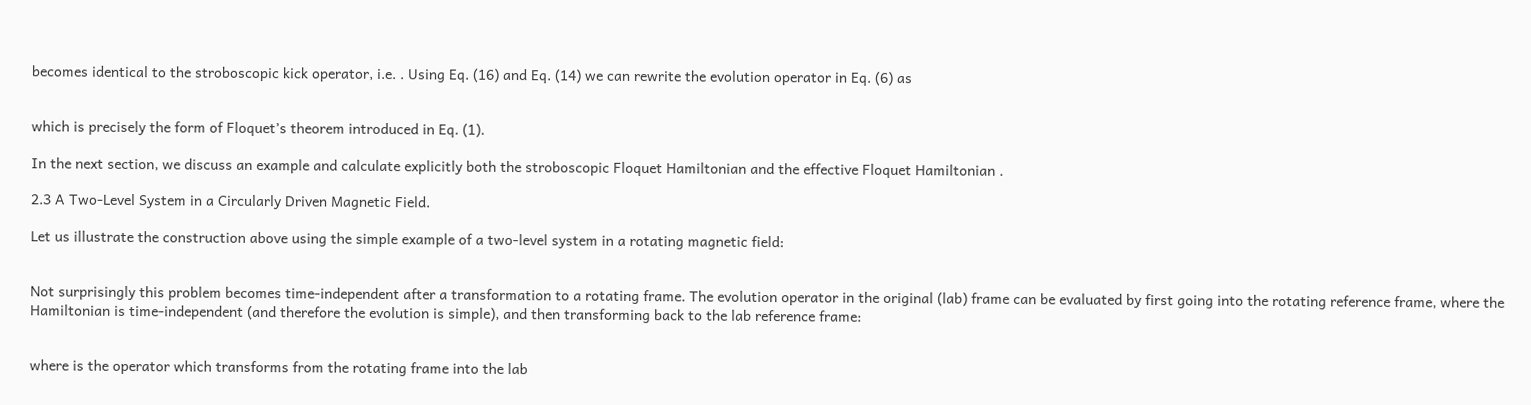becomes identical to the stroboscopic kick operator, i.e. . Using Eq. (16) and Eq. (14) we can rewrite the evolution operator in Eq. (6) as


which is precisely the form of Floquet’s theorem introduced in Eq. (1).

In the next section, we discuss an example and calculate explicitly both the stroboscopic Floquet Hamiltonian and the effective Floquet Hamiltonian .

2.3 A Two-Level System in a Circularly Driven Magnetic Field.

Let us illustrate the construction above using the simple example of a two-level system in a rotating magnetic field:


Not surprisingly this problem becomes time-independent after a transformation to a rotating frame. The evolution operator in the original (lab) frame can be evaluated by first going into the rotating reference frame, where the Hamiltonian is time-independent (and therefore the evolution is simple), and then transforming back to the lab reference frame:


where is the operator which transforms from the rotating frame into the lab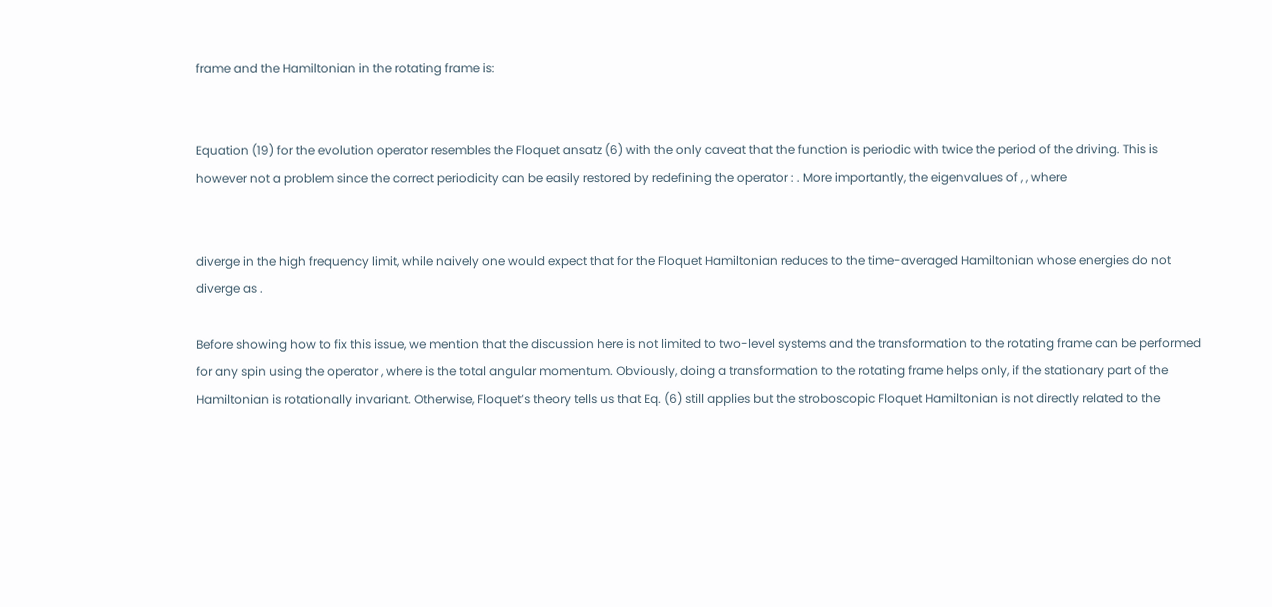frame and the Hamiltonian in the rotating frame is:


Equation (19) for the evolution operator resembles the Floquet ansatz (6) with the only caveat that the function is periodic with twice the period of the driving. This is however not a problem since the correct periodicity can be easily restored by redefining the operator : . More importantly, the eigenvalues of , , where


diverge in the high frequency limit, while naively one would expect that for the Floquet Hamiltonian reduces to the time-averaged Hamiltonian whose energies do not diverge as .

Before showing how to fix this issue, we mention that the discussion here is not limited to two-level systems and the transformation to the rotating frame can be performed for any spin using the operator , where is the total angular momentum. Obviously, doing a transformation to the rotating frame helps only, if the stationary part of the Hamiltonian is rotationally invariant. Otherwise, Floquet’s theory tells us that Eq. (6) still applies but the stroboscopic Floquet Hamiltonian is not directly related to the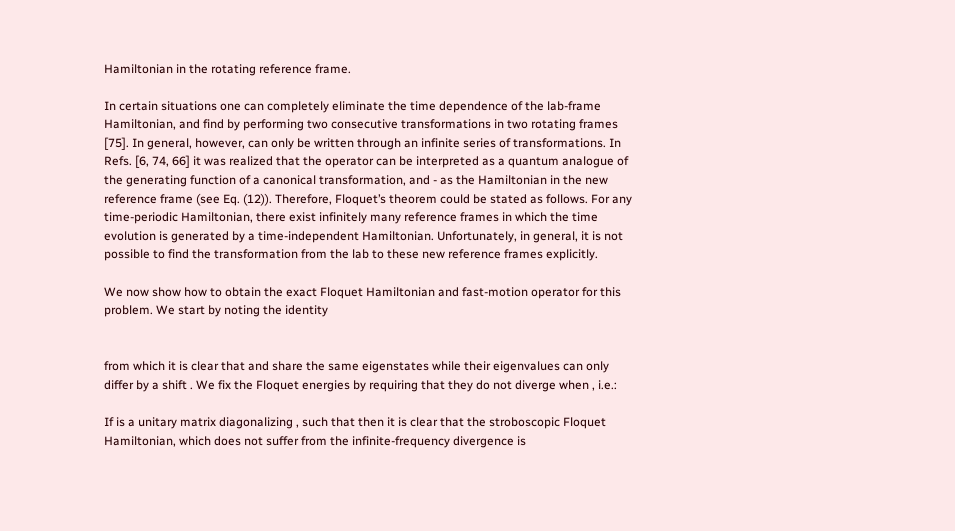Hamiltonian in the rotating reference frame.

In certain situations one can completely eliminate the time dependence of the lab-frame Hamiltonian, and find by performing two consecutive transformations in two rotating frames [75]. In general, however, can only be written through an infinite series of transformations. In Refs. [6, 74, 66] it was realized that the operator can be interpreted as a quantum analogue of the generating function of a canonical transformation, and - as the Hamiltonian in the new reference frame (see Eq. (12)). Therefore, Floquet’s theorem could be stated as follows. For any time-periodic Hamiltonian, there exist infinitely many reference frames in which the time evolution is generated by a time-independent Hamiltonian. Unfortunately, in general, it is not possible to find the transformation from the lab to these new reference frames explicitly.

We now show how to obtain the exact Floquet Hamiltonian and fast-motion operator for this problem. We start by noting the identity


from which it is clear that and share the same eigenstates while their eigenvalues can only differ by a shift . We fix the Floquet energies by requiring that they do not diverge when , i.e.:

If is a unitary matrix diagonalizing , such that then it is clear that the stroboscopic Floquet Hamiltonian, which does not suffer from the infinite-frequency divergence is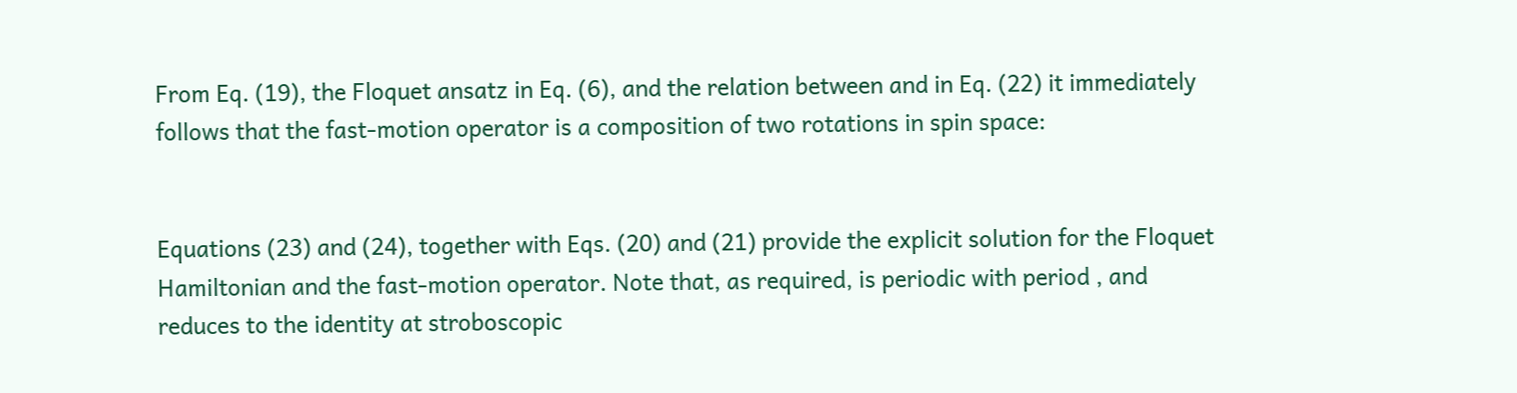From Eq. (19), the Floquet ansatz in Eq. (6), and the relation between and in Eq. (22) it immediately follows that the fast-motion operator is a composition of two rotations in spin space:


Equations (23) and (24), together with Eqs. (20) and (21) provide the explicit solution for the Floquet Hamiltonian and the fast-motion operator. Note that, as required, is periodic with period , and reduces to the identity at stroboscopic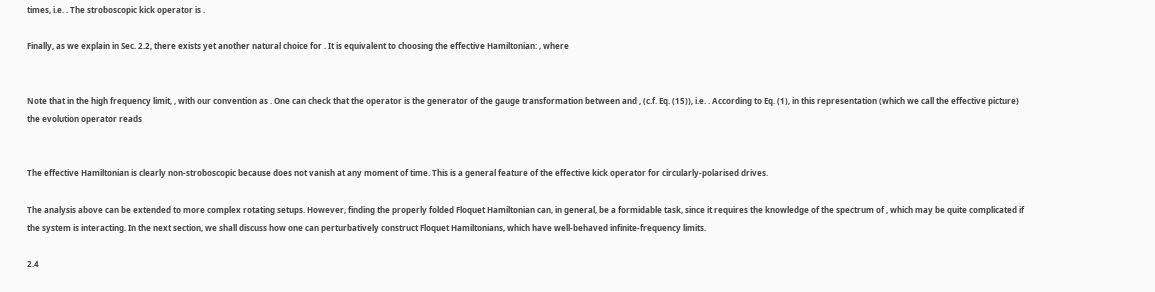times, i.e. . The stroboscopic kick operator is .

Finally, as we explain in Sec. 2.2, there exists yet another natural choice for . It is equivalent to choosing the effective Hamiltonian: , where


Note that in the high frequency limit, , with our convention as . One can check that the operator is the generator of the gauge transformation between and , (c.f. Eq. (15)), i.e. . According to Eq. (1), in this representation (which we call the effective picture) the evolution operator reads


The effective Hamiltonian is clearly non-stroboscopic because does not vanish at any moment of time. This is a general feature of the effective kick operator for circularly-polarised drives.

The analysis above can be extended to more complex rotating setups. However, finding the properly folded Floquet Hamiltonian can, in general, be a formidable task, since it requires the knowledge of the spectrum of , which may be quite complicated if the system is interacting. In the next section, we shall discuss how one can perturbatively construct Floquet Hamiltonians, which have well-behaved infinite-frequency limits.

2.4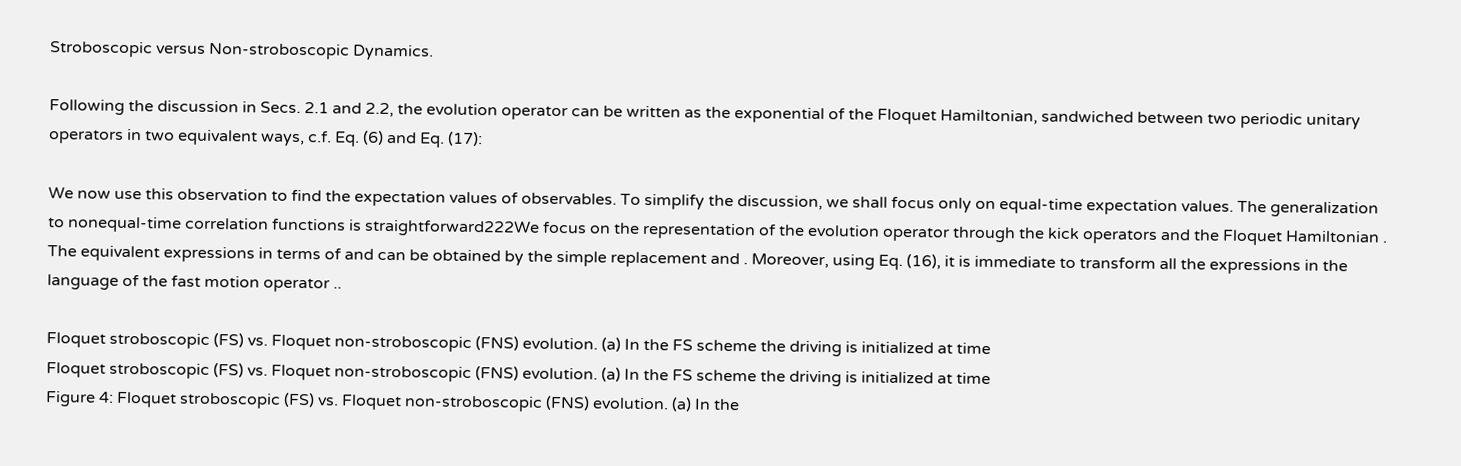Stroboscopic versus Non-stroboscopic Dynamics.

Following the discussion in Secs. 2.1 and 2.2, the evolution operator can be written as the exponential of the Floquet Hamiltonian, sandwiched between two periodic unitary operators in two equivalent ways, c.f. Eq. (6) and Eq. (17):

We now use this observation to find the expectation values of observables. To simplify the discussion, we shall focus only on equal-time expectation values. The generalization to nonequal-time correlation functions is straightforward222We focus on the representation of the evolution operator through the kick operators and the Floquet Hamiltonian . The equivalent expressions in terms of and can be obtained by the simple replacement and . Moreover, using Eq. (16), it is immediate to transform all the expressions in the language of the fast motion operator ..

Floquet stroboscopic (FS) vs. Floquet non-stroboscopic (FNS) evolution. (a) In the FS scheme the driving is initialized at time
Floquet stroboscopic (FS) vs. Floquet non-stroboscopic (FNS) evolution. (a) In the FS scheme the driving is initialized at time
Figure 4: Floquet stroboscopic (FS) vs. Floquet non-stroboscopic (FNS) evolution. (a) In the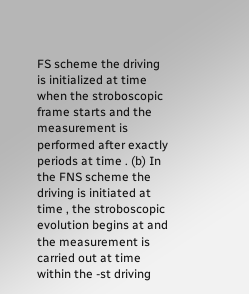FS scheme the driving is initialized at time when the stroboscopic frame starts and the measurement is performed after exactly periods at time . (b) In the FNS scheme the driving is initiated at time , the stroboscopic evolution begins at and the measurement is carried out at time within the -st driving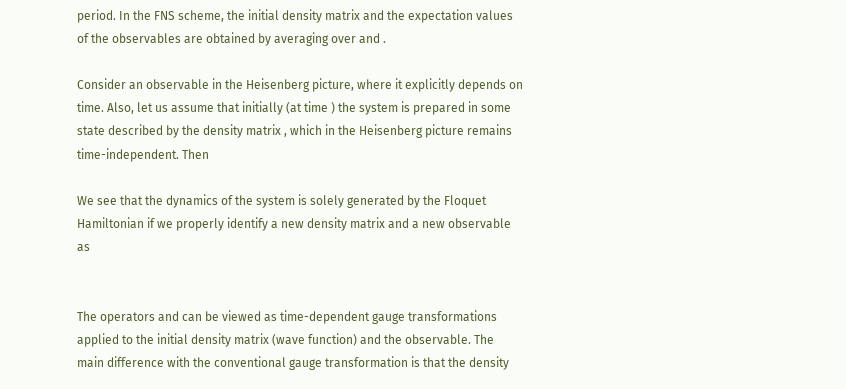period. In the FNS scheme, the initial density matrix and the expectation values of the observables are obtained by averaging over and .

Consider an observable in the Heisenberg picture, where it explicitly depends on time. Also, let us assume that initially (at time ) the system is prepared in some state described by the density matrix , which in the Heisenberg picture remains time-independent. Then

We see that the dynamics of the system is solely generated by the Floquet Hamiltonian if we properly identify a new density matrix and a new observable as


The operators and can be viewed as time-dependent gauge transformations applied to the initial density matrix (wave function) and the observable. The main difference with the conventional gauge transformation is that the density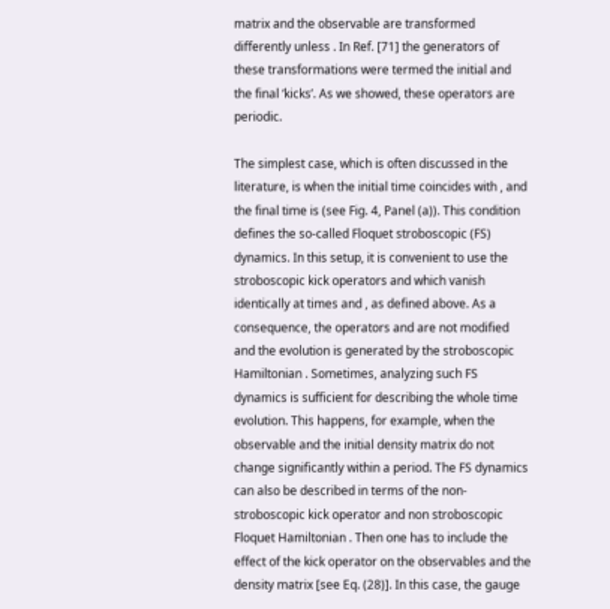matrix and the observable are transformed differently unless . In Ref. [71] the generators of these transformations were termed the initial and the final ‘kicks’. As we showed, these operators are periodic.

The simplest case, which is often discussed in the literature, is when the initial time coincides with , and the final time is (see Fig. 4, Panel (a)). This condition defines the so-called Floquet stroboscopic (FS) dynamics. In this setup, it is convenient to use the stroboscopic kick operators and which vanish identically at times and , as defined above. As a consequence, the operators and are not modified and the evolution is generated by the stroboscopic Hamiltonian . Sometimes, analyzing such FS dynamics is sufficient for describing the whole time evolution. This happens, for example, when the observable and the initial density matrix do not change significantly within a period. The FS dynamics can also be described in terms of the non-stroboscopic kick operator and non stroboscopic Floquet Hamiltonian . Then one has to include the effect of the kick operator on the observables and the density matrix [see Eq. (28)]. In this case, the gauge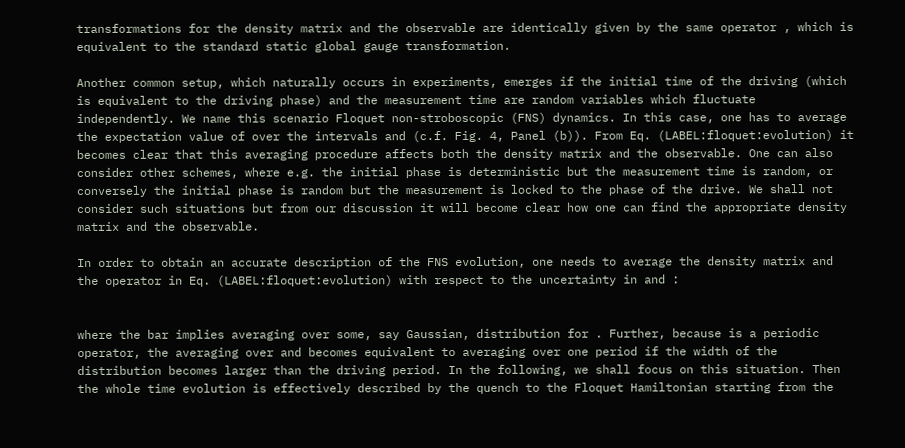transformations for the density matrix and the observable are identically given by the same operator , which is equivalent to the standard static global gauge transformation.

Another common setup, which naturally occurs in experiments, emerges if the initial time of the driving (which is equivalent to the driving phase) and the measurement time are random variables which fluctuate independently. We name this scenario Floquet non-stroboscopic (FNS) dynamics. In this case, one has to average the expectation value of over the intervals and (c.f. Fig. 4, Panel (b)). From Eq. (LABEL:floquet:evolution) it becomes clear that this averaging procedure affects both the density matrix and the observable. One can also consider other schemes, where e.g. the initial phase is deterministic but the measurement time is random, or conversely the initial phase is random but the measurement is locked to the phase of the drive. We shall not consider such situations but from our discussion it will become clear how one can find the appropriate density matrix and the observable.

In order to obtain an accurate description of the FNS evolution, one needs to average the density matrix and the operator in Eq. (LABEL:floquet:evolution) with respect to the uncertainty in and :


where the bar implies averaging over some, say Gaussian, distribution for . Further, because is a periodic operator, the averaging over and becomes equivalent to averaging over one period if the width of the distribution becomes larger than the driving period. In the following, we shall focus on this situation. Then the whole time evolution is effectively described by the quench to the Floquet Hamiltonian starting from the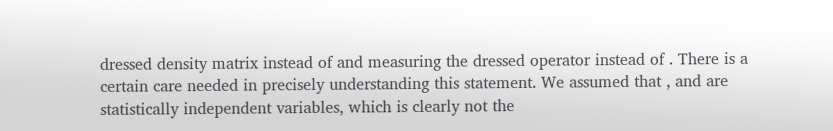dressed density matrix instead of and measuring the dressed operator instead of . There is a certain care needed in precisely understanding this statement. We assumed that , and are statistically independent variables, which is clearly not the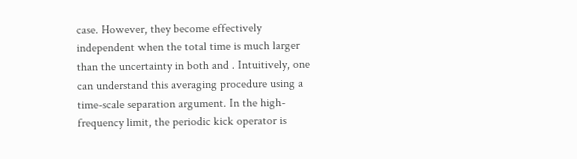case. However, they become effectively independent when the total time is much larger than the uncertainty in both and . Intuitively, one can understand this averaging procedure using a time-scale separation argument. In the high-frequency limit, the periodic kick operator is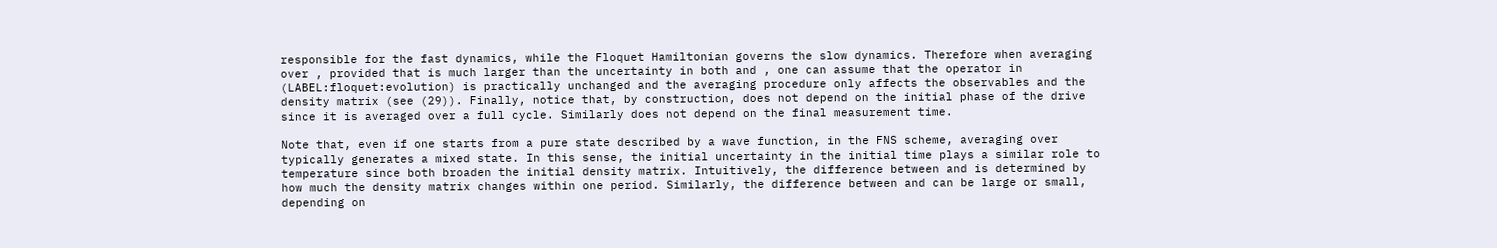responsible for the fast dynamics, while the Floquet Hamiltonian governs the slow dynamics. Therefore when averaging over , provided that is much larger than the uncertainty in both and , one can assume that the operator in (LABEL:floquet:evolution) is practically unchanged and the averaging procedure only affects the observables and the density matrix (see (29)). Finally, notice that, by construction, does not depend on the initial phase of the drive since it is averaged over a full cycle. Similarly does not depend on the final measurement time.

Note that, even if one starts from a pure state described by a wave function, in the FNS scheme, averaging over typically generates a mixed state. In this sense, the initial uncertainty in the initial time plays a similar role to temperature since both broaden the initial density matrix. Intuitively, the difference between and is determined by how much the density matrix changes within one period. Similarly, the difference between and can be large or small, depending on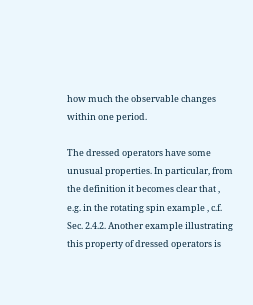how much the observable changes within one period.

The dressed operators have some unusual properties. In particular, from the definition it becomes clear that , e.g. in the rotating spin example , c.f. Sec. 2.4.2. Another example illustrating this property of dressed operators is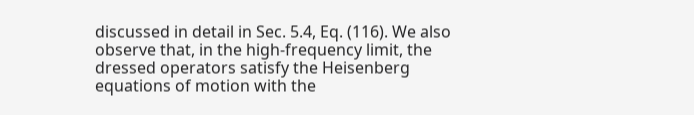discussed in detail in Sec. 5.4, Eq. (116). We also observe that, in the high-frequency limit, the dressed operators satisfy the Heisenberg equations of motion with the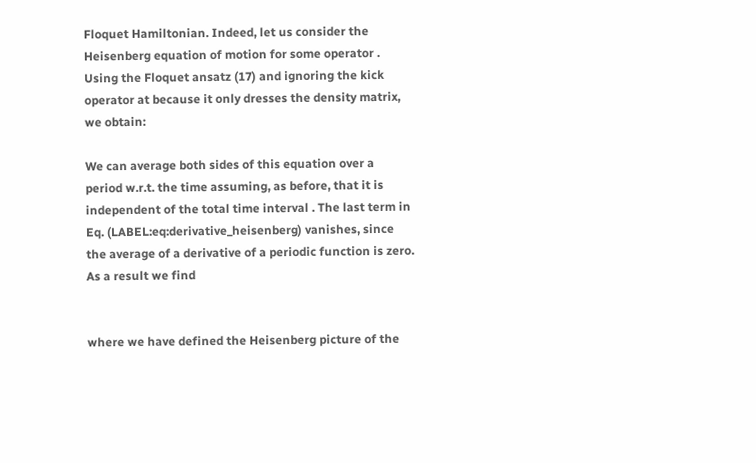Floquet Hamiltonian. Indeed, let us consider the Heisenberg equation of motion for some operator . Using the Floquet ansatz (17) and ignoring the kick operator at because it only dresses the density matrix, we obtain:

We can average both sides of this equation over a period w.r.t. the time assuming, as before, that it is independent of the total time interval . The last term in Eq. (LABEL:eq:derivative_heisenberg) vanishes, since the average of a derivative of a periodic function is zero. As a result we find


where we have defined the Heisenberg picture of the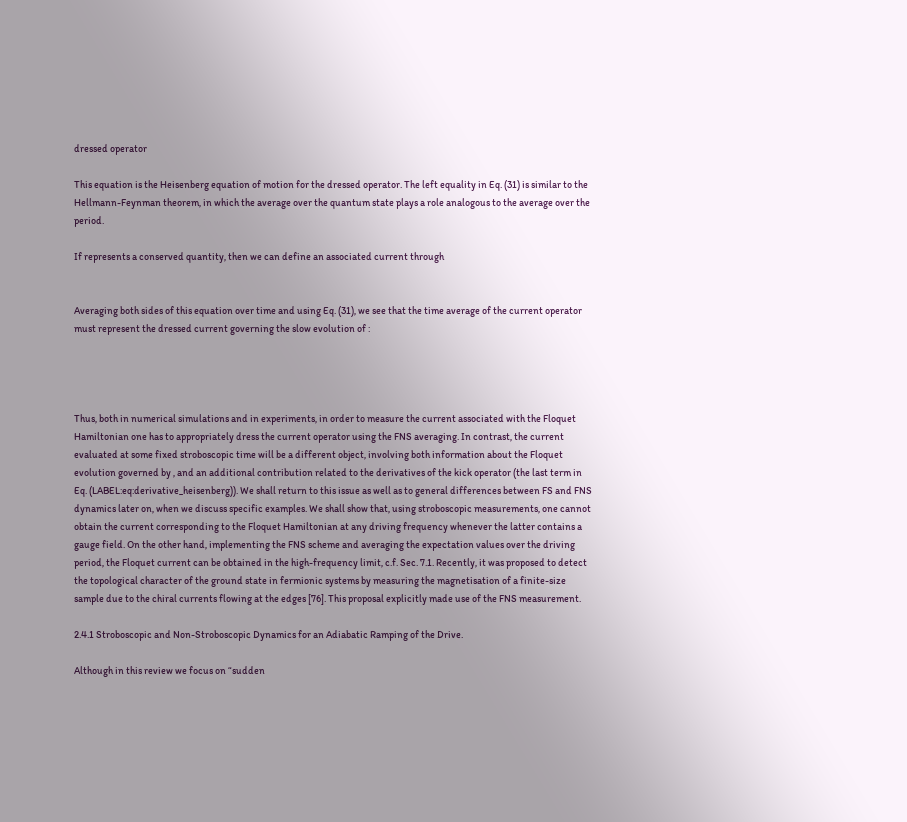dressed operator

This equation is the Heisenberg equation of motion for the dressed operator. The left equality in Eq. (31) is similar to the Hellmann-Feynman theorem, in which the average over the quantum state plays a role analogous to the average over the period.

If represents a conserved quantity, then we can define an associated current through


Averaging both sides of this equation over time and using Eq. (31), we see that the time average of the current operator must represent the dressed current governing the slow evolution of :




Thus, both in numerical simulations and in experiments, in order to measure the current associated with the Floquet Hamiltonian one has to appropriately dress the current operator using the FNS averaging. In contrast, the current evaluated at some fixed stroboscopic time will be a different object, involving both information about the Floquet evolution governed by , and an additional contribution related to the derivatives of the kick operator (the last term in Eq. (LABEL:eq:derivative_heisenberg)). We shall return to this issue as well as to general differences between FS and FNS dynamics later on, when we discuss specific examples. We shall show that, using stroboscopic measurements, one cannot obtain the current corresponding to the Floquet Hamiltonian at any driving frequency whenever the latter contains a gauge field. On the other hand, implementing the FNS scheme and averaging the expectation values over the driving period, the Floquet current can be obtained in the high-frequency limit, c.f. Sec. 7.1. Recently, it was proposed to detect the topological character of the ground state in fermionic systems by measuring the magnetisation of a finite-size sample due to the chiral currents flowing at the edges [76]. This proposal explicitly made use of the FNS measurement.

2.4.1 Stroboscopic and Non-Stroboscopic Dynamics for an Adiabatic Ramping of the Drive.

Although in this review we focus on “sudden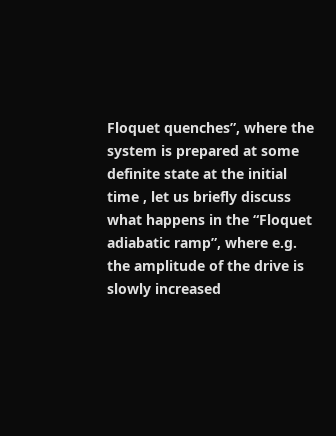Floquet quenches”, where the system is prepared at some definite state at the initial time , let us briefly discuss what happens in the “Floquet adiabatic ramp”, where e.g. the amplitude of the drive is slowly increased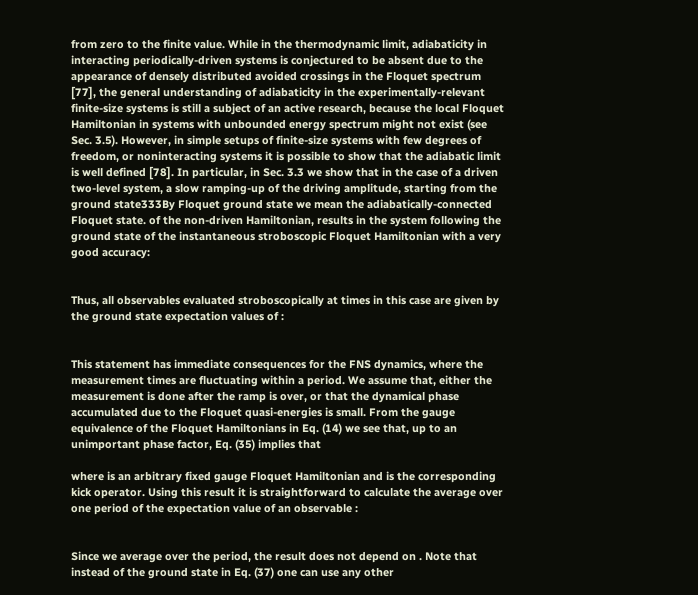from zero to the finite value. While in the thermodynamic limit, adiabaticity in interacting periodically-driven systems is conjectured to be absent due to the appearance of densely distributed avoided crossings in the Floquet spectrum [77], the general understanding of adiabaticity in the experimentally-relevant finite-size systems is still a subject of an active research, because the local Floquet Hamiltonian in systems with unbounded energy spectrum might not exist (see Sec. 3.5). However, in simple setups of finite-size systems with few degrees of freedom, or noninteracting systems it is possible to show that the adiabatic limit is well defined [78]. In particular, in Sec. 3.3 we show that in the case of a driven two-level system, a slow ramping-up of the driving amplitude, starting from the ground state333By Floquet ground state we mean the adiabatically-connected Floquet state. of the non-driven Hamiltonian, results in the system following the ground state of the instantaneous stroboscopic Floquet Hamiltonian with a very good accuracy:


Thus, all observables evaluated stroboscopically at times in this case are given by the ground state expectation values of :


This statement has immediate consequences for the FNS dynamics, where the measurement times are fluctuating within a period. We assume that, either the measurement is done after the ramp is over, or that the dynamical phase accumulated due to the Floquet quasi-energies is small. From the gauge equivalence of the Floquet Hamiltonians in Eq. (14) we see that, up to an unimportant phase factor, Eq. (35) implies that

where is an arbitrary fixed gauge Floquet Hamiltonian and is the corresponding kick operator. Using this result it is straightforward to calculate the average over one period of the expectation value of an observable :


Since we average over the period, the result does not depend on . Note that instead of the ground state in Eq. (37) one can use any other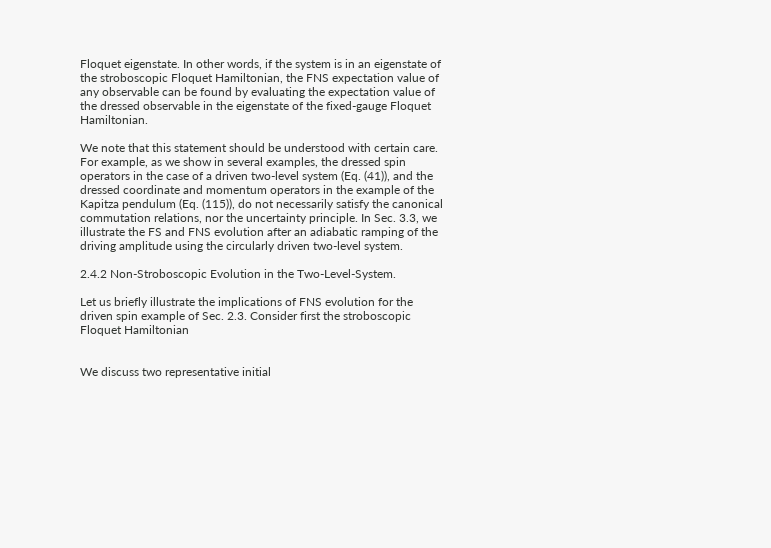Floquet eigenstate. In other words, if the system is in an eigenstate of the stroboscopic Floquet Hamiltonian, the FNS expectation value of any observable can be found by evaluating the expectation value of the dressed observable in the eigenstate of the fixed-gauge Floquet Hamiltonian.

We note that this statement should be understood with certain care. For example, as we show in several examples, the dressed spin operators in the case of a driven two-level system (Eq. (41)), and the dressed coordinate and momentum operators in the example of the Kapitza pendulum (Eq. (115)), do not necessarily satisfy the canonical commutation relations, nor the uncertainty principle. In Sec. 3.3, we illustrate the FS and FNS evolution after an adiabatic ramping of the driving amplitude using the circularly driven two-level system.

2.4.2 Non-Stroboscopic Evolution in the Two-Level-System.

Let us briefly illustrate the implications of FNS evolution for the driven spin example of Sec. 2.3. Consider first the stroboscopic Floquet Hamiltonian


We discuss two representative initial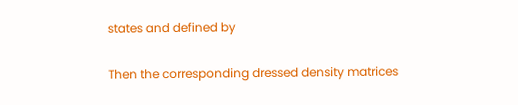states and defined by

Then the corresponding dressed density matrices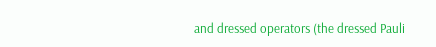and dressed operators (the dressed Pauli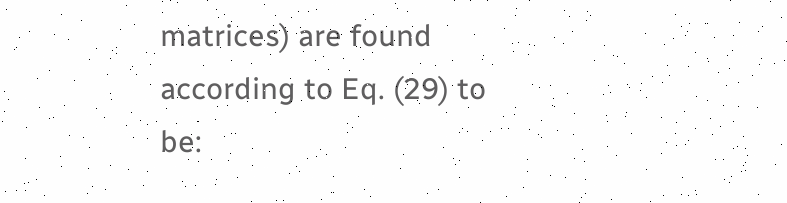matrices) are found according to Eq. (29) to be: